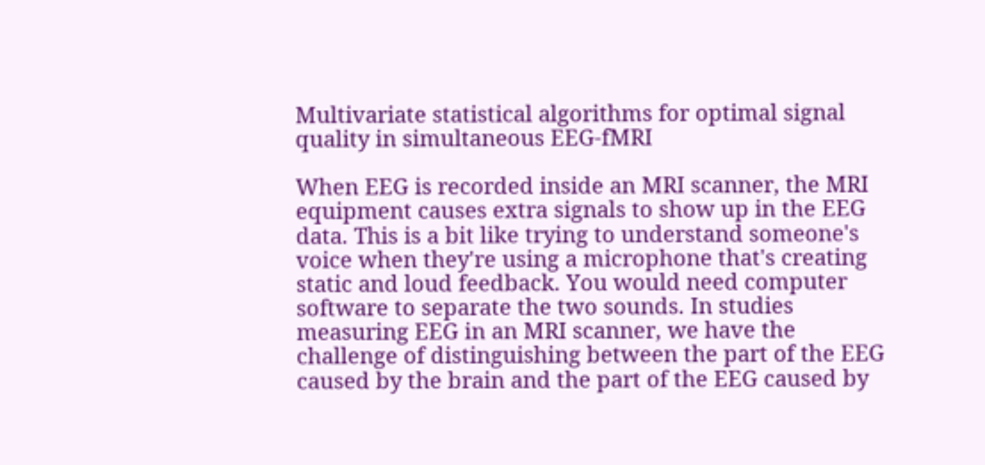Multivariate statistical algorithms for optimal signal quality in simultaneous EEG-fMRI

When EEG is recorded inside an MRI scanner, the MRI equipment causes extra signals to show up in the EEG data. This is a bit like trying to understand someone's voice when they're using a microphone that's creating static and loud feedback. You would need computer software to separate the two sounds. In studies measuring EEG in an MRI scanner, we have the challenge of distinguishing between the part of the EEG caused by the brain and the part of the EEG caused by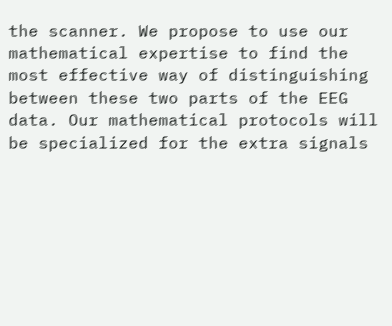the scanner. We propose to use our mathematical expertise to find the most effective way of distinguishing between these two parts of the EEG data. Our mathematical protocols will be specialized for the extra signals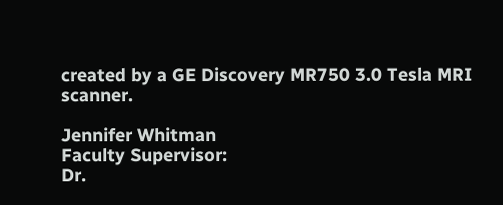created by a GE Discovery MR750 3.0 Tesla MRI scanner.

Jennifer Whitman
Faculty Supervisor:
Dr.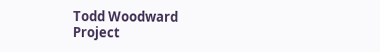Todd Woodward
Project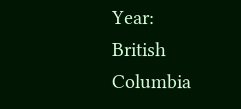Year:
British Columbia